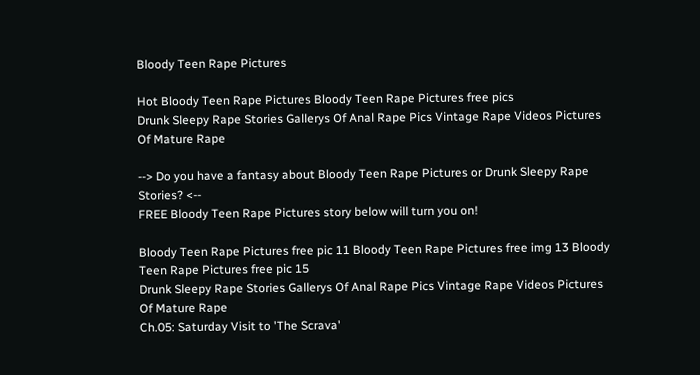Bloody Teen Rape Pictures

Hot Bloody Teen Rape Pictures Bloody Teen Rape Pictures free pics
Drunk Sleepy Rape Stories Gallerys Of Anal Rape Pics Vintage Rape Videos Pictures Of Mature Rape

--> Do you have a fantasy about Bloody Teen Rape Pictures or Drunk Sleepy Rape Stories? <--
FREE Bloody Teen Rape Pictures story below will turn you on!

Bloody Teen Rape Pictures free pic 11 Bloody Teen Rape Pictures free img 13 Bloody Teen Rape Pictures free pic 15
Drunk Sleepy Rape Stories Gallerys Of Anal Rape Pics Vintage Rape Videos Pictures Of Mature Rape
Ch.05: Saturday Visit to 'The Scrava'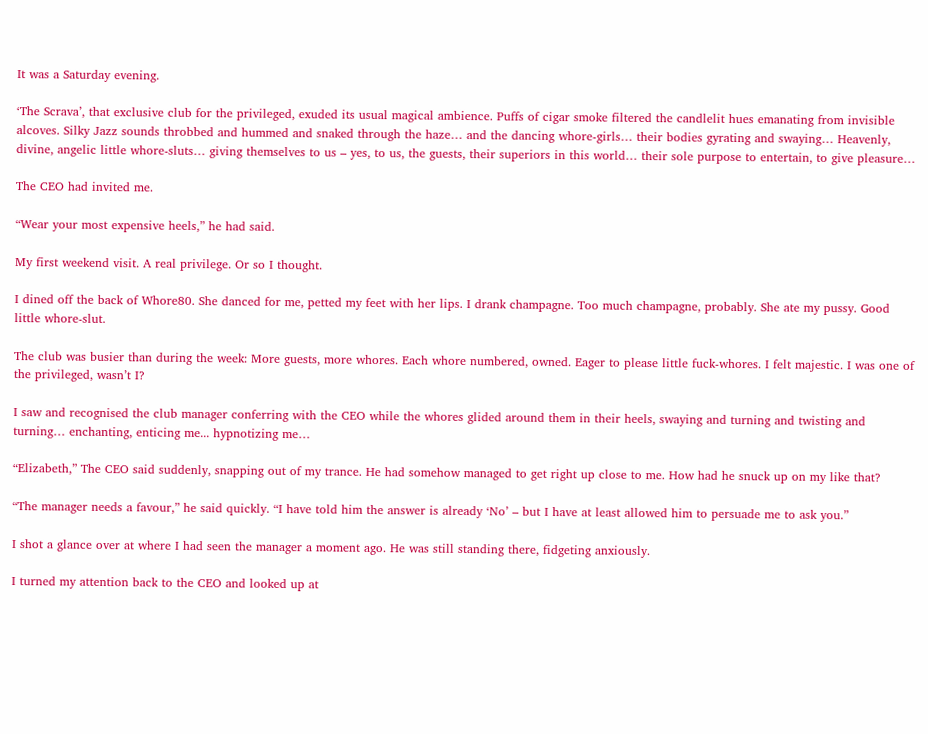It was a Saturday evening.

‘The Scrava’, that exclusive club for the privileged, exuded its usual magical ambience. Puffs of cigar smoke filtered the candlelit hues emanating from invisible alcoves. Silky Jazz sounds throbbed and hummed and snaked through the haze… and the dancing whore-girls… their bodies gyrating and swaying… Heavenly, divine, angelic little whore-sluts… giving themselves to us – yes, to us, the guests, their superiors in this world… their sole purpose to entertain, to give pleasure…

The CEO had invited me.

“Wear your most expensive heels,” he had said.

My first weekend visit. A real privilege. Or so I thought.

I dined off the back of Whore80. She danced for me, petted my feet with her lips. I drank champagne. Too much champagne, probably. She ate my pussy. Good little whore-slut.

The club was busier than during the week: More guests, more whores. Each whore numbered, owned. Eager to please little fuck-whores. I felt majestic. I was one of the privileged, wasn’t I?

I saw and recognised the club manager conferring with the CEO while the whores glided around them in their heels, swaying and turning and twisting and turning… enchanting, enticing me... hypnotizing me…

“Elizabeth,” The CEO said suddenly, snapping out of my trance. He had somehow managed to get right up close to me. How had he snuck up on my like that?

“The manager needs a favour,” he said quickly. “I have told him the answer is already ‘No’ – but I have at least allowed him to persuade me to ask you.”

I shot a glance over at where I had seen the manager a moment ago. He was still standing there, fidgeting anxiously.

I turned my attention back to the CEO and looked up at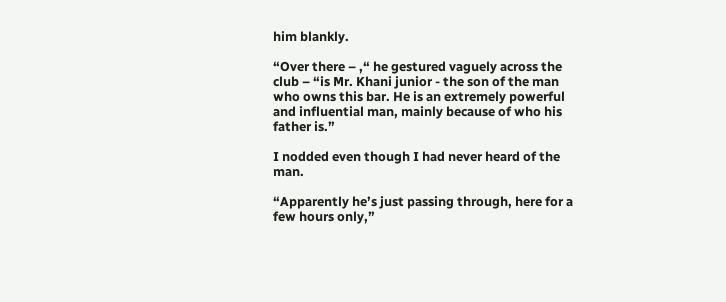him blankly.

“Over there – ,“ he gestured vaguely across the club – “is Mr. Khani junior - the son of the man who owns this bar. He is an extremely powerful and influential man, mainly because of who his father is.”

I nodded even though I had never heard of the man.

“Apparently he’s just passing through, here for a few hours only,”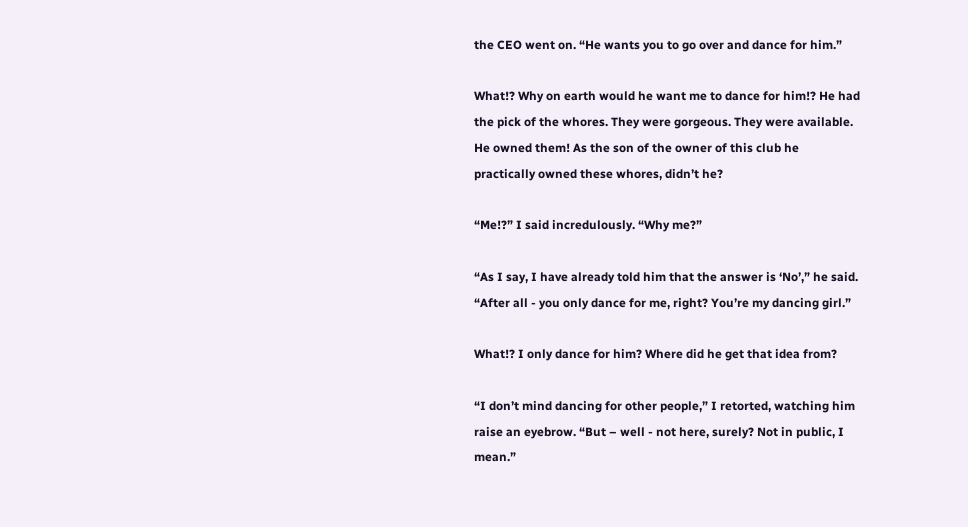the CEO went on. “He wants you to go over and dance for him.”

What!? Why on earth would he want me to dance for him!? He had the pick of the whores. They were gorgeous. They were available. He owned them! As the son of the owner of this club he practically owned these whores, didn’t he?

“Me!?” I said incredulously. “Why me?”

“As I say, I have already told him that the answer is ‘No’,” he said. “After all - you only dance for me, right? You’re my dancing girl.”

What!? I only dance for him? Where did he get that idea from?

“I don’t mind dancing for other people,” I retorted, watching him raise an eyebrow. “But – well - not here, surely? Not in public, I mean.”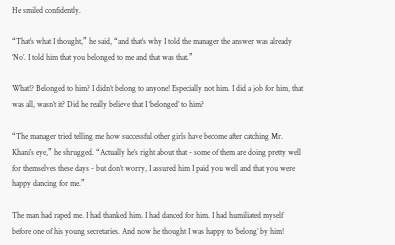He smiled confidently.

“That’s what I thought,” he said, “and that’s why I told the manager the answer was already ‘No’. I told him that you belonged to me and that was that.”

What!? Belonged to him? I didn’t belong to anyone! Especially not him. I did a job for him, that was all, wasn’t it? Did he really believe that I ‘belonged’ to him?

“The manager tried telling me how successful other girls have become after catching Mr. Khani’s eye,” he shrugged. “Actually he’s right about that - some of them are doing pretty well for themselves these days - but don’t worry, I assured him I paid you well and that you were happy dancing for me.”

The man had raped me. I had thanked him. I had danced for him. I had humiliated myself before one of his young secretaries. And now he thought I was happy to ‘belong’ by him!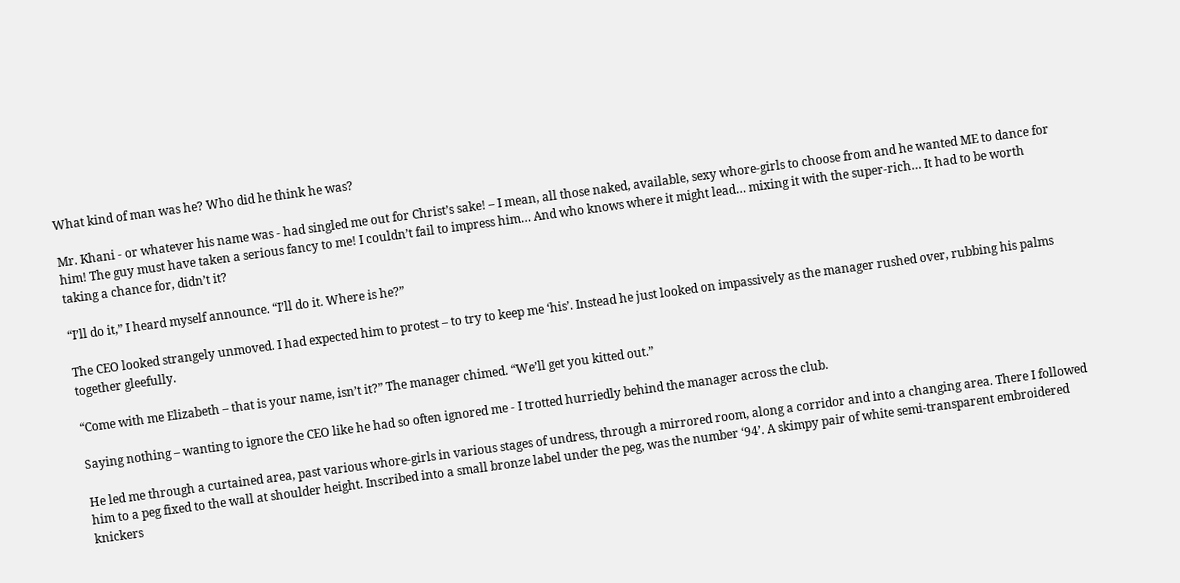What kind of man was he? Who did he think he was?

Mr. Khani - or whatever his name was - had singled me out for Christ’s sake! – I mean, all those naked, available, sexy whore-girls to choose from and he wanted ME to dance for him! The guy must have taken a serious fancy to me! I couldn’t fail to impress him… And who knows where it might lead… mixing it with the super-rich… It had to be worth taking a chance for, didn’t it?

“I’ll do it,” I heard myself announce. “I’ll do it. Where is he?”

The CEO looked strangely unmoved. I had expected him to protest – to try to keep me ‘his’. Instead he just looked on impassively as the manager rushed over, rubbing his palms together gleefully.

“Come with me Elizabeth – that is your name, isn’t it?” The manager chimed. “We’ll get you kitted out.”

Saying nothing – wanting to ignore the CEO like he had so often ignored me - I trotted hurriedly behind the manager across the club.

He led me through a curtained area, past various whore-girls in various stages of undress, through a mirrored room, along a corridor and into a changing area. There I followed him to a peg fixed to the wall at shoulder height. Inscribed into a small bronze label under the peg, was the number ‘94’. A skimpy pair of white semi-transparent embroidered knickers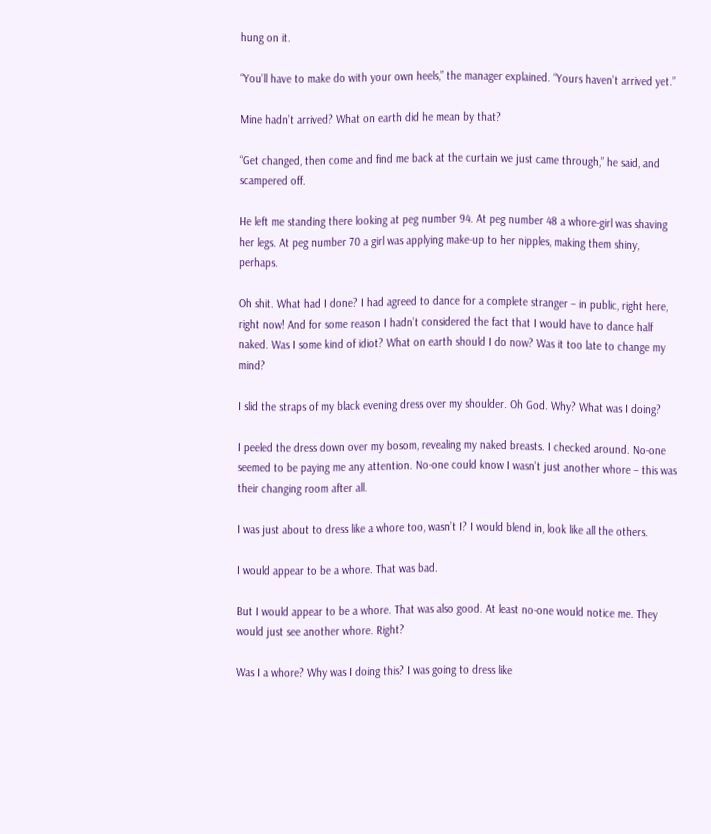hung on it.

“You’ll have to make do with your own heels,” the manager explained. “Yours haven’t arrived yet.”

Mine hadn’t arrived? What on earth did he mean by that?

“Get changed, then come and find me back at the curtain we just came through,” he said, and scampered off.

He left me standing there looking at peg number 94. At peg number 48 a whore-girl was shaving her legs. At peg number 70 a girl was applying make-up to her nipples, making them shiny, perhaps.

Oh shit. What had I done? I had agreed to dance for a complete stranger – in public, right here, right now! And for some reason I hadn’t considered the fact that I would have to dance half naked. Was I some kind of idiot? What on earth should I do now? Was it too late to change my mind?

I slid the straps of my black evening dress over my shoulder. Oh God. Why? What was I doing?

I peeled the dress down over my bosom, revealing my naked breasts. I checked around. No-one seemed to be paying me any attention. No-one could know I wasn’t just another whore – this was their changing room after all.

I was just about to dress like a whore too, wasn’t I? I would blend in, look like all the others.

I would appear to be a whore. That was bad.

But I would appear to be a whore. That was also good. At least no-one would notice me. They would just see another whore. Right?

Was I a whore? Why was I doing this? I was going to dress like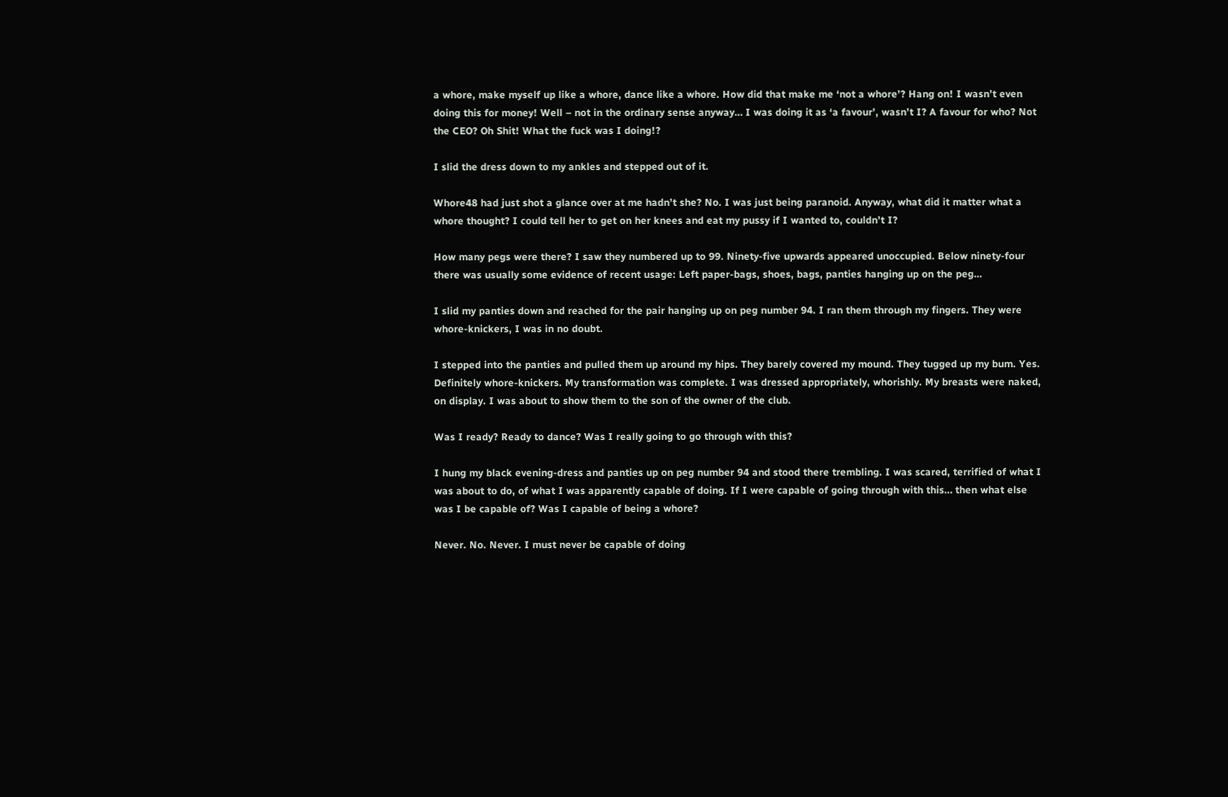a whore, make myself up like a whore, dance like a whore. How did that make me ‘not a whore’? Hang on! I wasn’t even doing this for money! Well – not in the ordinary sense anyway… I was doing it as ‘a favour’, wasn’t I? A favour for who? Not the CEO? Oh Shit! What the fuck was I doing!?

I slid the dress down to my ankles and stepped out of it.

Whore48 had just shot a glance over at me hadn’t she? No. I was just being paranoid. Anyway, what did it matter what a whore thought? I could tell her to get on her knees and eat my pussy if I wanted to, couldn’t I?

How many pegs were there? I saw they numbered up to 99. Ninety-five upwards appeared unoccupied. Below ninety-four there was usually some evidence of recent usage: Left paper-bags, shoes, bags, panties hanging up on the peg…

I slid my panties down and reached for the pair hanging up on peg number 94. I ran them through my fingers. They were whore-knickers, I was in no doubt.

I stepped into the panties and pulled them up around my hips. They barely covered my mound. They tugged up my bum. Yes. Definitely whore-knickers. My transformation was complete. I was dressed appropriately, whorishly. My breasts were naked, on display. I was about to show them to the son of the owner of the club.

Was I ready? Ready to dance? Was I really going to go through with this?

I hung my black evening-dress and panties up on peg number 94 and stood there trembling. I was scared, terrified of what I was about to do, of what I was apparently capable of doing. If I were capable of going through with this… then what else was I be capable of? Was I capable of being a whore?

Never. No. Never. I must never be capable of doing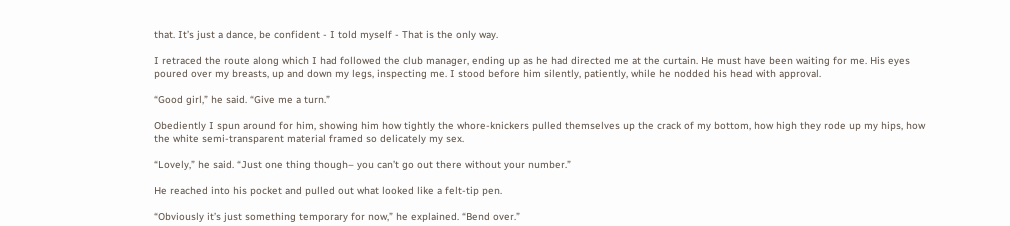that. It’s just a dance, be confident - I told myself - That is the only way.

I retraced the route along which I had followed the club manager, ending up as he had directed me at the curtain. He must have been waiting for me. His eyes poured over my breasts, up and down my legs, inspecting me. I stood before him silently, patiently, while he nodded his head with approval.

“Good girl,” he said. “Give me a turn.”

Obediently I spun around for him, showing him how tightly the whore-knickers pulled themselves up the crack of my bottom, how high they rode up my hips, how the white semi-transparent material framed so delicately my sex.

“Lovely,” he said. “Just one thing though– you can’t go out there without your number.”

He reached into his pocket and pulled out what looked like a felt-tip pen.

“Obviously it’s just something temporary for now,” he explained. “Bend over.”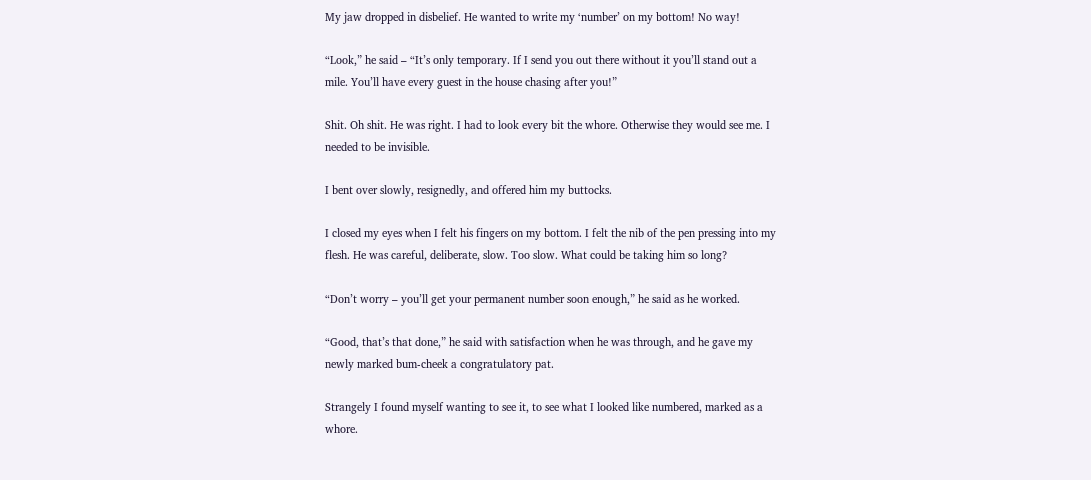My jaw dropped in disbelief. He wanted to write my ‘number’ on my bottom! No way!

“Look,” he said – “It’s only temporary. If I send you out there without it you’ll stand out a mile. You’ll have every guest in the house chasing after you!”

Shit. Oh shit. He was right. I had to look every bit the whore. Otherwise they would see me. I needed to be invisible.

I bent over slowly, resignedly, and offered him my buttocks.

I closed my eyes when I felt his fingers on my bottom. I felt the nib of the pen pressing into my flesh. He was careful, deliberate, slow. Too slow. What could be taking him so long?

“Don’t worry – you’ll get your permanent number soon enough,” he said as he worked.

“Good, that’s that done,” he said with satisfaction when he was through, and he gave my newly marked bum-cheek a congratulatory pat.

Strangely I found myself wanting to see it, to see what I looked like numbered, marked as a whore.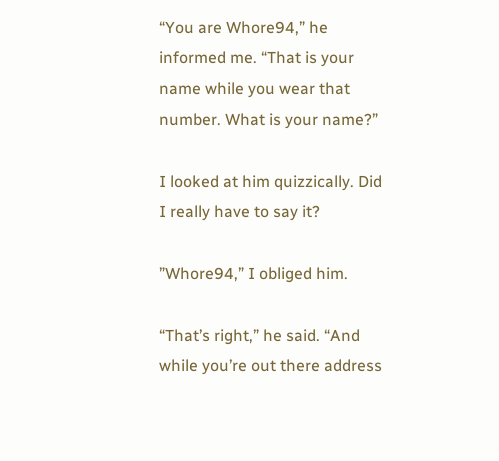“You are Whore94,” he informed me. “That is your name while you wear that number. What is your name?”

I looked at him quizzically. Did I really have to say it?

”Whore94,” I obliged him.

“That’s right,” he said. “And while you’re out there address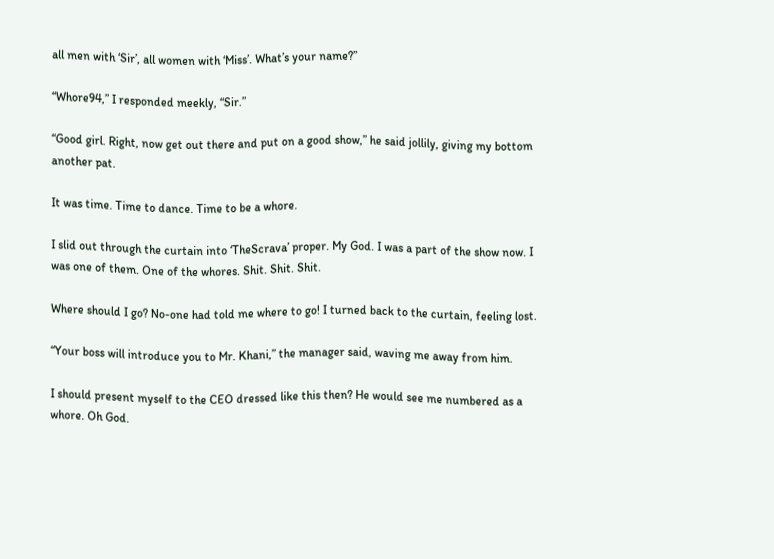all men with ‘Sir’, all women with ‘Miss’. What’s your name?”

“Whore94,” I responded meekly, “Sir.”

“Good girl. Right, now get out there and put on a good show,” he said jollily, giving my bottom another pat.

It was time. Time to dance. Time to be a whore.

I slid out through the curtain into ‘TheScrava’ proper. My God. I was a part of the show now. I was one of them. One of the whores. Shit. Shit. Shit.

Where should I go? No-one had told me where to go! I turned back to the curtain, feeling lost.

“Your boss will introduce you to Mr. Khani,” the manager said, waving me away from him.

I should present myself to the CEO dressed like this then? He would see me numbered as a whore. Oh God.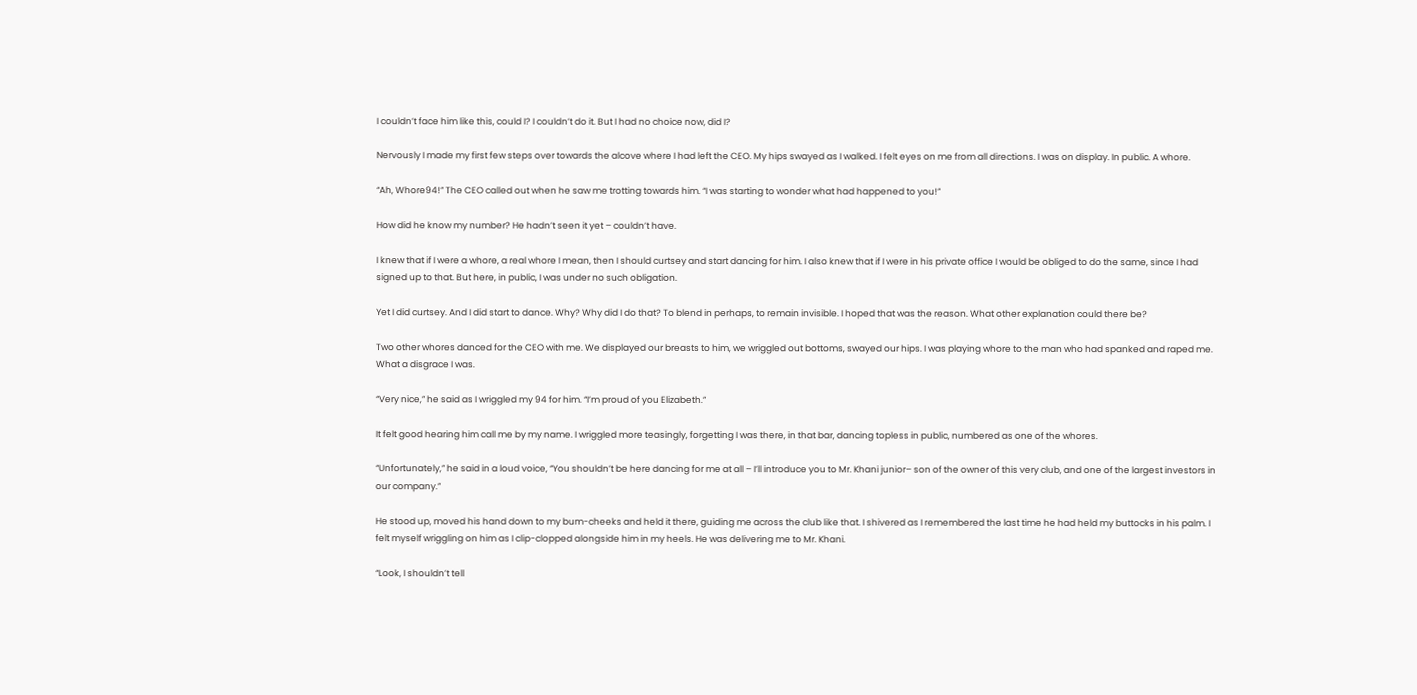I couldn’t face him like this, could I? I couldn’t do it. But I had no choice now, did I?

Nervously I made my first few steps over towards the alcove where I had left the CEO. My hips swayed as I walked. I felt eyes on me from all directions. I was on display. In public. A whore.

“Ah, Whore94!” The CEO called out when he saw me trotting towards him. “I was starting to wonder what had happened to you!”

How did he know my number? He hadn’t seen it yet – couldn’t have.

I knew that if I were a whore, a real whore I mean, then I should curtsey and start dancing for him. I also knew that if I were in his private office I would be obliged to do the same, since I had signed up to that. But here, in public, I was under no such obligation.

Yet I did curtsey. And I did start to dance. Why? Why did I do that? To blend in perhaps, to remain invisible. I hoped that was the reason. What other explanation could there be?

Two other whores danced for the CEO with me. We displayed our breasts to him, we wriggled out bottoms, swayed our hips. I was playing whore to the man who had spanked and raped me. What a disgrace I was.

“Very nice,” he said as I wriggled my 94 for him. “I’m proud of you Elizabeth.”

It felt good hearing him call me by my name. I wriggled more teasingly, forgetting I was there, in that bar, dancing topless in public, numbered as one of the whores.

“Unfortunately,” he said in a loud voice, “You shouldn’t be here dancing for me at all – I’ll introduce you to Mr. Khani junior– son of the owner of this very club, and one of the largest investors in our company.”

He stood up, moved his hand down to my bum-cheeks and held it there, guiding me across the club like that. I shivered as I remembered the last time he had held my buttocks in his palm. I felt myself wriggling on him as I clip-clopped alongside him in my heels. He was delivering me to Mr. Khani.

“Look, I shouldn’t tell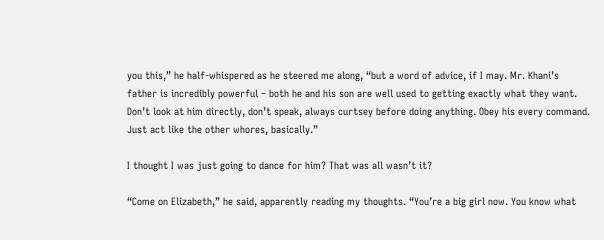you this,” he half-whispered as he steered me along, “but a word of advice, if I may. Mr. Khani’s father is incredibly powerful – both he and his son are well used to getting exactly what they want. Don’t look at him directly, don’t speak, always curtsey before doing anything. Obey his every command. Just act like the other whores, basically.”

I thought I was just going to dance for him? That was all wasn’t it?

“Come on Elizabeth,” he said, apparently reading my thoughts. “You’re a big girl now. You know what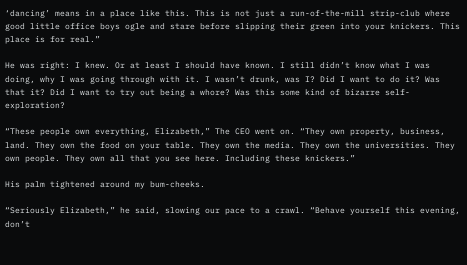‘dancing’ means in a place like this. This is not just a run-of-the-mill strip-club where good little office boys ogle and stare before slipping their green into your knickers. This place is for real.”

He was right: I knew. Or at least I should have known. I still didn’t know what I was doing, why I was going through with it. I wasn’t drunk, was I? Did I want to do it? Was that it? Did I want to try out being a whore? Was this some kind of bizarre self-exploration?

“These people own everything, Elizabeth,” The CEO went on. “They own property, business, land. They own the food on your table. They own the media. They own the universities. They own people. They own all that you see here. Including these knickers.”

His palm tightened around my bum-cheeks.

“Seriously Elizabeth,” he said, slowing our pace to a crawl. “Behave yourself this evening, don’t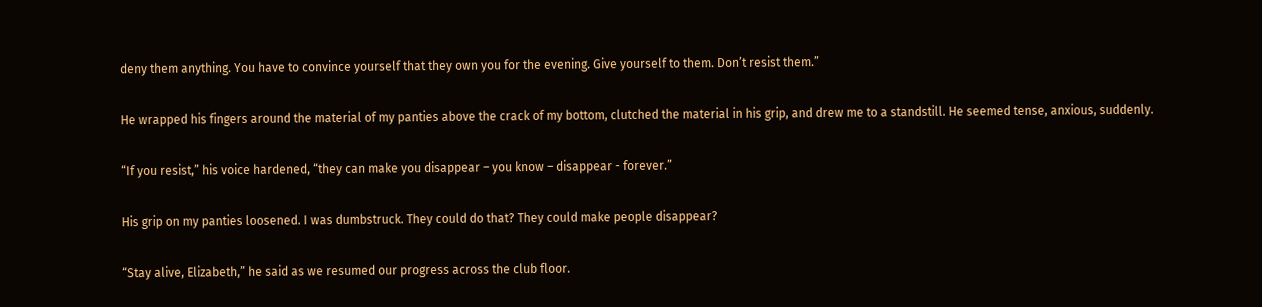deny them anything. You have to convince yourself that they own you for the evening. Give yourself to them. Don’t resist them.”

He wrapped his fingers around the material of my panties above the crack of my bottom, clutched the material in his grip, and drew me to a standstill. He seemed tense, anxious, suddenly.

“If you resist,” his voice hardened, “they can make you disappear – you know – disappear - forever.”

His grip on my panties loosened. I was dumbstruck. They could do that? They could make people disappear?

“Stay alive, Elizabeth,” he said as we resumed our progress across the club floor.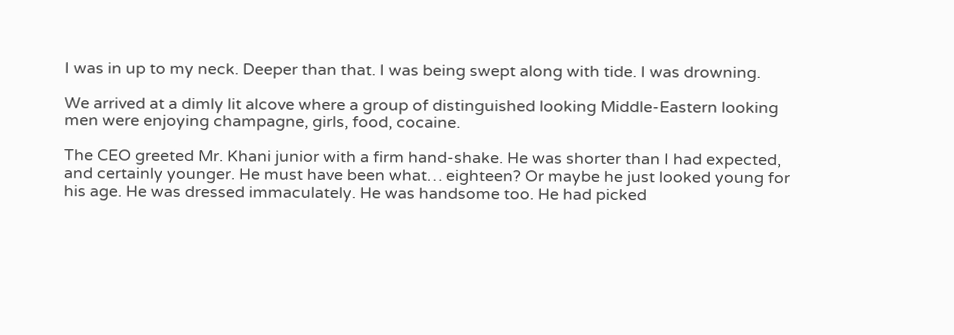I was in up to my neck. Deeper than that. I was being swept along with tide. I was drowning.

We arrived at a dimly lit alcove where a group of distinguished looking Middle-Eastern looking men were enjoying champagne, girls, food, cocaine.

The CEO greeted Mr. Khani junior with a firm hand-shake. He was shorter than I had expected, and certainly younger. He must have been what… eighteen? Or maybe he just looked young for his age. He was dressed immaculately. He was handsome too. He had picked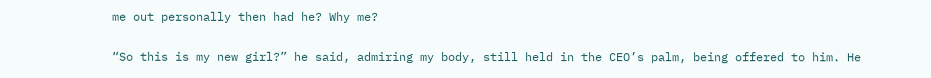me out personally then had he? Why me?

“So this is my new girl?” he said, admiring my body, still held in the CEO’s palm, being offered to him. He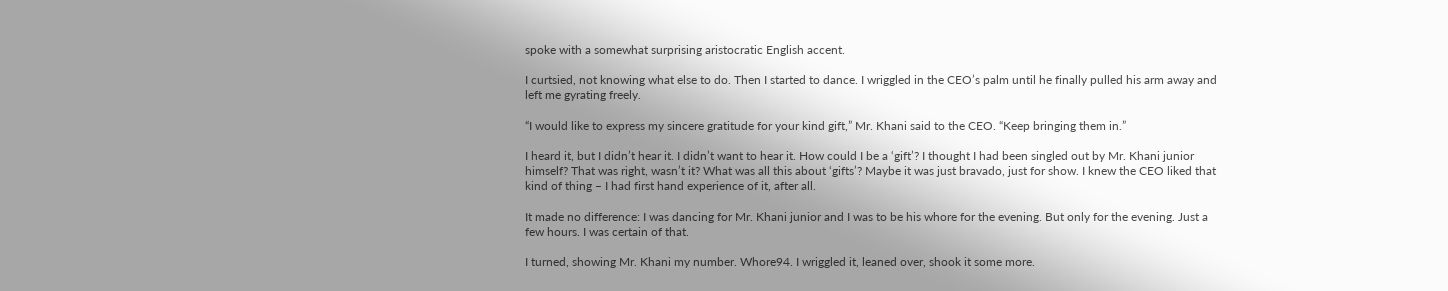spoke with a somewhat surprising aristocratic English accent.

I curtsied, not knowing what else to do. Then I started to dance. I wriggled in the CEO’s palm until he finally pulled his arm away and left me gyrating freely.

“I would like to express my sincere gratitude for your kind gift,” Mr. Khani said to the CEO. “Keep bringing them in.”

I heard it, but I didn’t hear it. I didn’t want to hear it. How could I be a ‘gift’? I thought I had been singled out by Mr. Khani junior himself? That was right, wasn’t it? What was all this about ‘gifts’? Maybe it was just bravado, just for show. I knew the CEO liked that kind of thing – I had first hand experience of it, after all.

It made no difference: I was dancing for Mr. Khani junior and I was to be his whore for the evening. But only for the evening. Just a few hours. I was certain of that.

I turned, showing Mr. Khani my number. Whore94. I wriggled it, leaned over, shook it some more.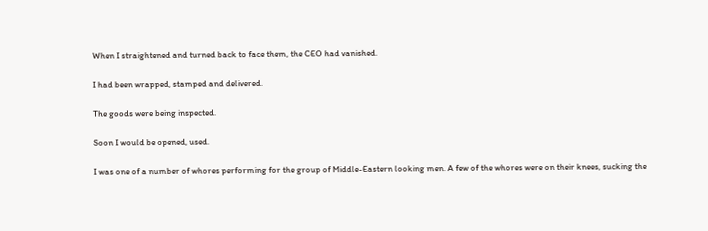When I straightened and turned back to face them, the CEO had vanished.

I had been wrapped, stamped and delivered.

The goods were being inspected.

Soon I would be opened, used.

I was one of a number of whores performing for the group of Middle-Eastern looking men. A few of the whores were on their knees, sucking the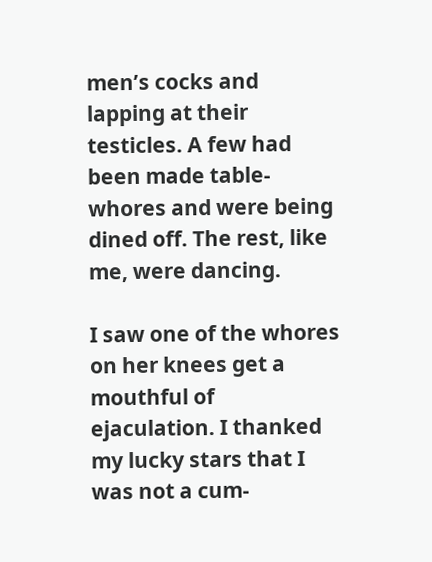men’s cocks and lapping at their testicles. A few had been made table-whores and were being dined off. The rest, like me, were dancing.

I saw one of the whores on her knees get a mouthful of ejaculation. I thanked my lucky stars that I was not a cum-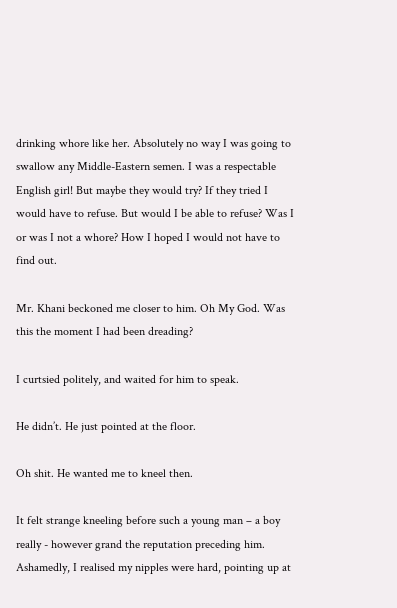drinking whore like her. Absolutely no way I was going to swallow any Middle-Eastern semen. I was a respectable English girl! But maybe they would try? If they tried I would have to refuse. But would I be able to refuse? Was I or was I not a whore? How I hoped I would not have to find out.

Mr. Khani beckoned me closer to him. Oh My God. Was this the moment I had been dreading?

I curtsied politely, and waited for him to speak.

He didn’t. He just pointed at the floor.

Oh shit. He wanted me to kneel then.

It felt strange kneeling before such a young man – a boy really - however grand the reputation preceding him. Ashamedly, I realised my nipples were hard, pointing up at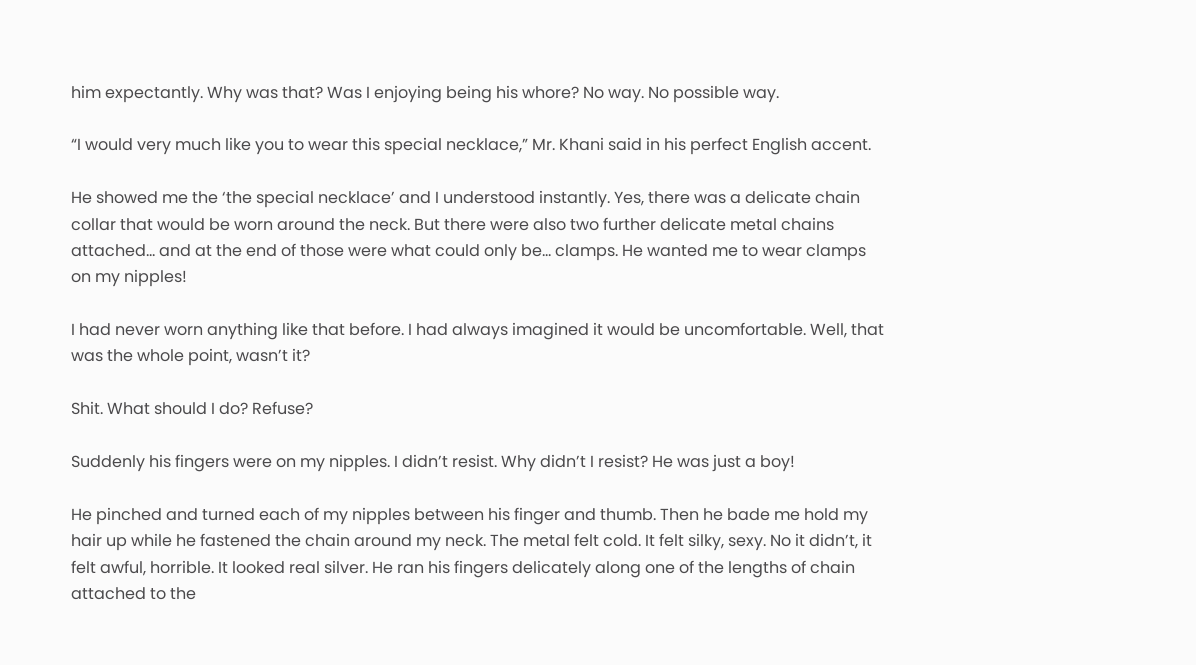him expectantly. Why was that? Was I enjoying being his whore? No way. No possible way.

“I would very much like you to wear this special necklace,” Mr. Khani said in his perfect English accent.

He showed me the ‘the special necklace’ and I understood instantly. Yes, there was a delicate chain collar that would be worn around the neck. But there were also two further delicate metal chains attached… and at the end of those were what could only be… clamps. He wanted me to wear clamps on my nipples!

I had never worn anything like that before. I had always imagined it would be uncomfortable. Well, that was the whole point, wasn’t it?

Shit. What should I do? Refuse?

Suddenly his fingers were on my nipples. I didn’t resist. Why didn’t I resist? He was just a boy!

He pinched and turned each of my nipples between his finger and thumb. Then he bade me hold my hair up while he fastened the chain around my neck. The metal felt cold. It felt silky, sexy. No it didn’t, it felt awful, horrible. It looked real silver. He ran his fingers delicately along one of the lengths of chain attached to the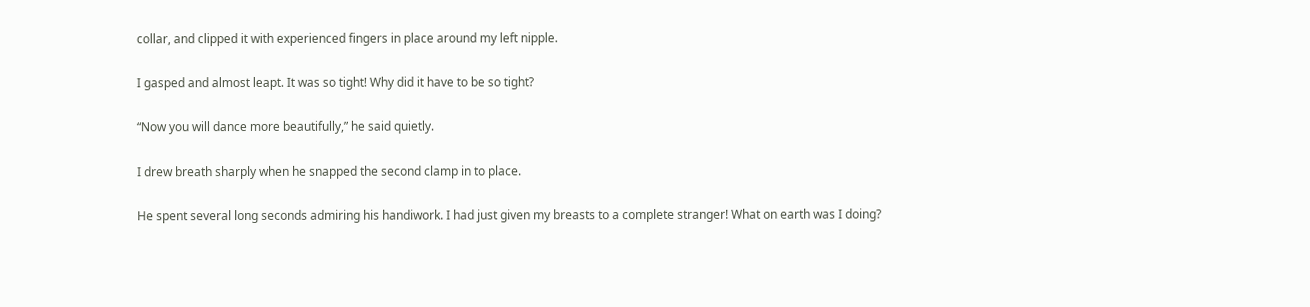collar, and clipped it with experienced fingers in place around my left nipple.

I gasped and almost leapt. It was so tight! Why did it have to be so tight?

“Now you will dance more beautifully,” he said quietly.

I drew breath sharply when he snapped the second clamp in to place.

He spent several long seconds admiring his handiwork. I had just given my breasts to a complete stranger! What on earth was I doing?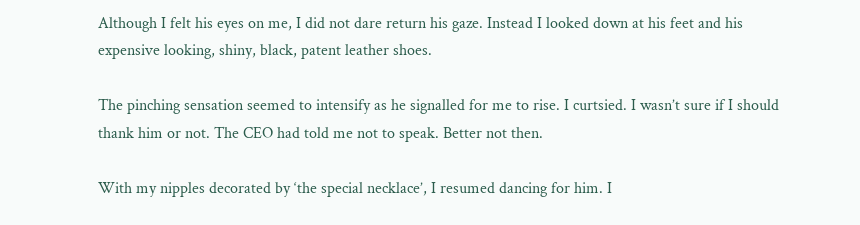Although I felt his eyes on me, I did not dare return his gaze. Instead I looked down at his feet and his expensive looking, shiny, black, patent leather shoes.

The pinching sensation seemed to intensify as he signalled for me to rise. I curtsied. I wasn’t sure if I should thank him or not. The CEO had told me not to speak. Better not then.

With my nipples decorated by ‘the special necklace’, I resumed dancing for him. I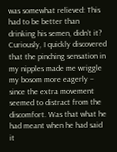was somewhat relieved: This had to be better than drinking his semen, didn’t it? Curiously, I quickly discovered that the pinching sensation in my nipples made me wriggle my bosom more eagerly – since the extra movement seemed to distract from the discomfort. Was that what he had meant when he had said it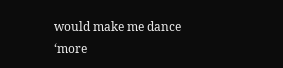would make me dance ‘more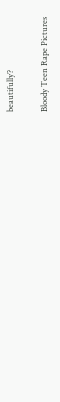beautifully’?

Bloody Teen Rape Pictures